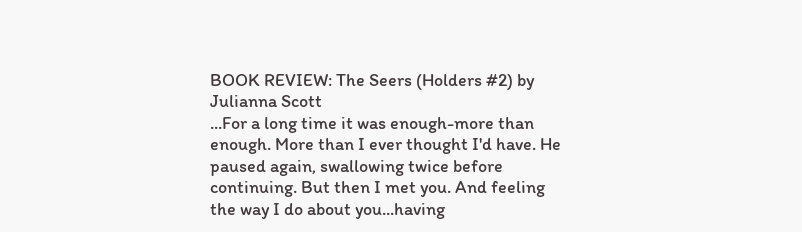BOOK REVIEW: The Seers (Holders #2) by Julianna Scott
...For a long time it was enough-more than enough. More than I ever thought I'd have. He paused again, swallowing twice before continuing. But then I met you. And feeling the way I do about you...having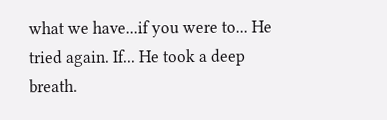what we have...if you were to... He tried again. If... He took a deep breath.